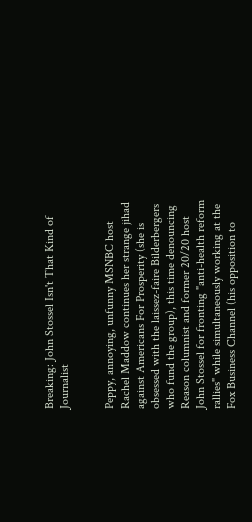Breaking: John Stossel Isn't That Kind of Journalist


Peppy, annoying, unfunny MSNBC host Rachel Maddow continues her strange jihad against Americans For Prosperity (she is obsessed with the laissez-faire Bilderbergers who fund the group), this time denouncing Reason columnist and former 20/20 host John Stossel for fronting "anti-health reform rallies" while simultaneously working at the Fox Business Channel (his opposition to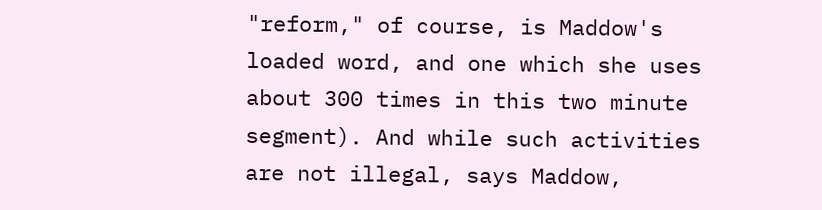"reform," of course, is Maddow's loaded word, and one which she uses about 300 times in this two minute segment). And while such activities are not illegal, says Maddow,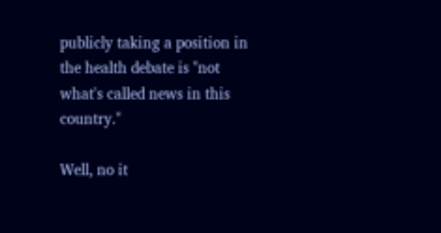publicly taking a position in the health debate is "not what's called news in this country."

Well, no it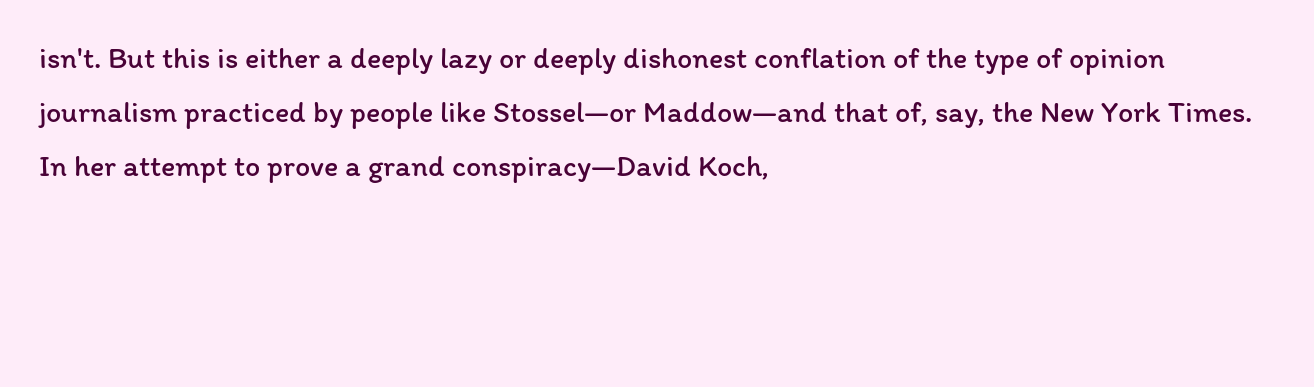isn't. But this is either a deeply lazy or deeply dishonest conflation of the type of opinion journalism practiced by people like Stossel—or Maddow—and that of, say, the New York Times. In her attempt to prove a grand conspiracy—David Koch,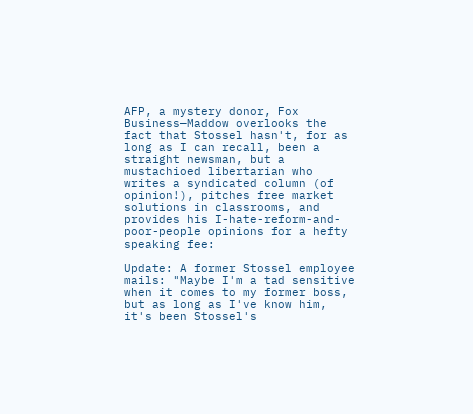AFP, a mystery donor, Fox Business—Maddow overlooks the fact that Stossel hasn't, for as long as I can recall, been a straight newsman, but a mustachioed libertarian who writes a syndicated column (of opinion!), pitches free market solutions in classrooms, and provides his I-hate-reform-and-poor-people opinions for a hefty speaking fee:

Update: A former Stossel employee mails: "Maybe I'm a tad sensitive when it comes to my former boss, but as long as I've know him, it's been Stossel's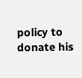policy to donate his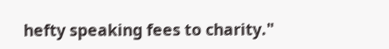hefty speaking fees to charity."